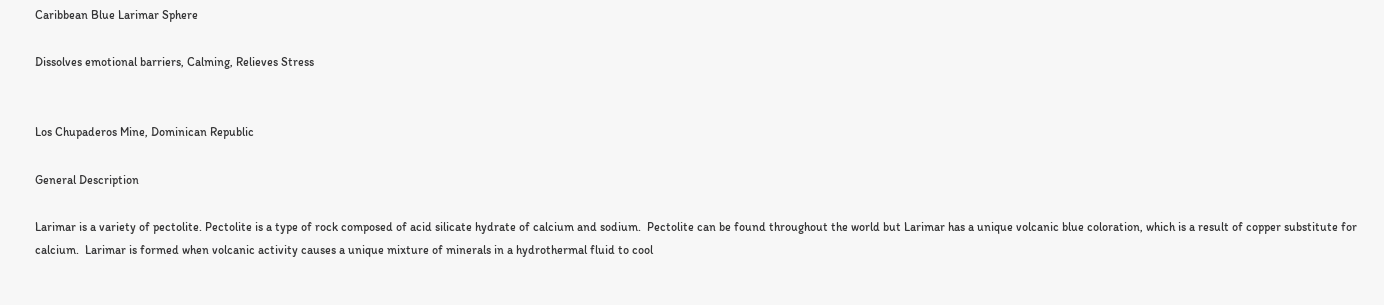Caribbean Blue Larimar Sphere

Dissolves emotional barriers, Calming, Relieves Stress


Los Chupaderos Mine, Dominican Republic

General Description

Larimar is a variety of pectolite. Pectolite is a type of rock composed of acid silicate hydrate of calcium and sodium.  Pectolite can be found throughout the world but Larimar has a unique volcanic blue coloration, which is a result of copper substitute for calcium.  Larimar is formed when volcanic activity causes a unique mixture of minerals in a hydrothermal fluid to cool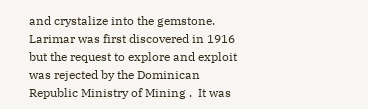and crystalize into the gemstone.  Larimar was first discovered in 1916 but the request to explore and exploit was rejected by the Dominican Republic Ministry of Mining .  It was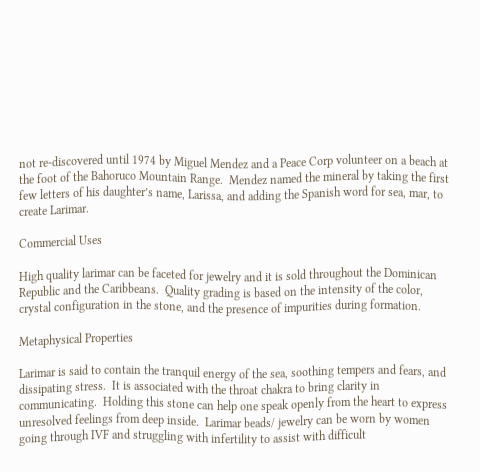not re-discovered until 1974 by Miguel Mendez and a Peace Corp volunteer on a beach at the foot of the Bahoruco Mountain Range.  Mendez named the mineral by taking the first few letters of his daughter’s name, Larissa, and adding the Spanish word for sea, mar, to create Larimar.

Commercial Uses

High quality larimar can be faceted for jewelry and it is sold throughout the Dominican Republic and the Caribbeans.  Quality grading is based on the intensity of the color, crystal configuration in the stone, and the presence of impurities during formation.

Metaphysical Properties

Larimar is said to contain the tranquil energy of the sea, soothing tempers and fears, and dissipating stress.  It is associated with the throat chakra to bring clarity in communicating.  Holding this stone can help one speak openly from the heart to express unresolved feelings from deep inside.  Larimar beads/ jewelry can be worn by women going through IVF and struggling with infertility to assist with difficult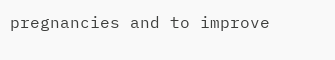pregnancies and to improve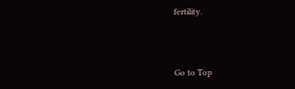fertility.



Go to Top